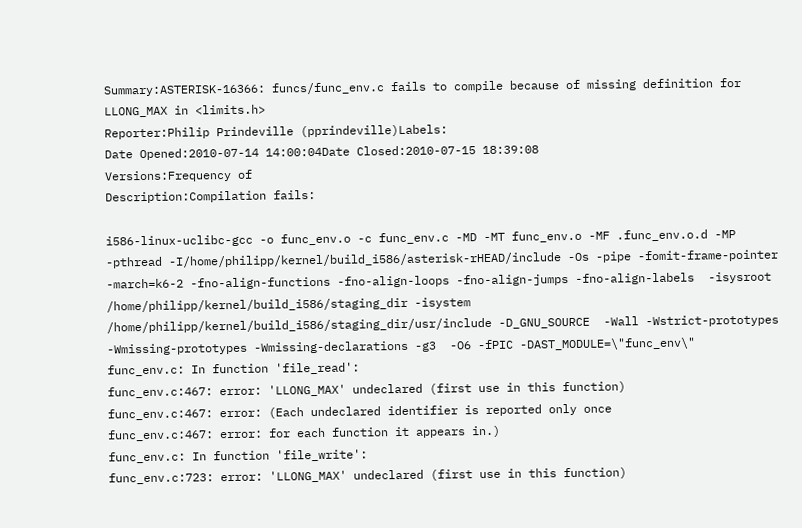Summary:ASTERISK-16366: funcs/func_env.c fails to compile because of missing definition for LLONG_MAX in <limits.h>
Reporter:Philip Prindeville (pprindeville)Labels:
Date Opened:2010-07-14 14:00:04Date Closed:2010-07-15 18:39:08
Versions:Frequency of
Description:Compilation fails:

i586-linux-uclibc-gcc -o func_env.o -c func_env.c -MD -MT func_env.o -MF .func_env.o.d -MP -pthread -I/home/philipp/kernel/build_i586/asterisk-rHEAD/include -Os -pipe -fomit-frame-pointer -march=k6-2 -fno-align-functions -fno-align-loops -fno-align-jumps -fno-align-labels  -isysroot /home/philipp/kernel/build_i586/staging_dir -isystem /home/philipp/kernel/build_i586/staging_dir/usr/include -D_GNU_SOURCE  -Wall -Wstrict-prototypes -Wmissing-prototypes -Wmissing-declarations -g3  -O6 -fPIC -DAST_MODULE=\"func_env\"
func_env.c: In function 'file_read':
func_env.c:467: error: 'LLONG_MAX' undeclared (first use in this function)
func_env.c:467: error: (Each undeclared identifier is reported only once
func_env.c:467: error: for each function it appears in.)
func_env.c: In function 'file_write':
func_env.c:723: error: 'LLONG_MAX' undeclared (first use in this function)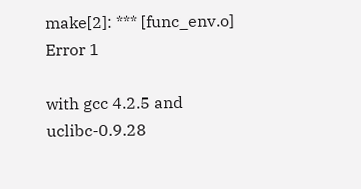make[2]: *** [func_env.o] Error 1

with gcc 4.2.5 and uclibc-0.9.28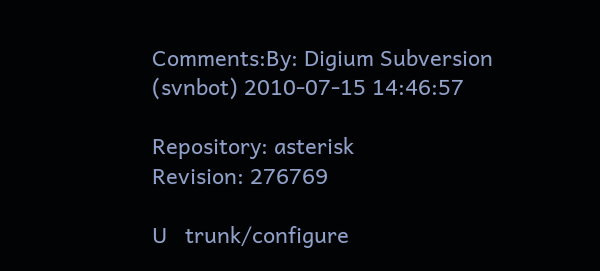Comments:By: Digium Subversion (svnbot) 2010-07-15 14:46:57

Repository: asterisk
Revision: 276769

U   trunk/configure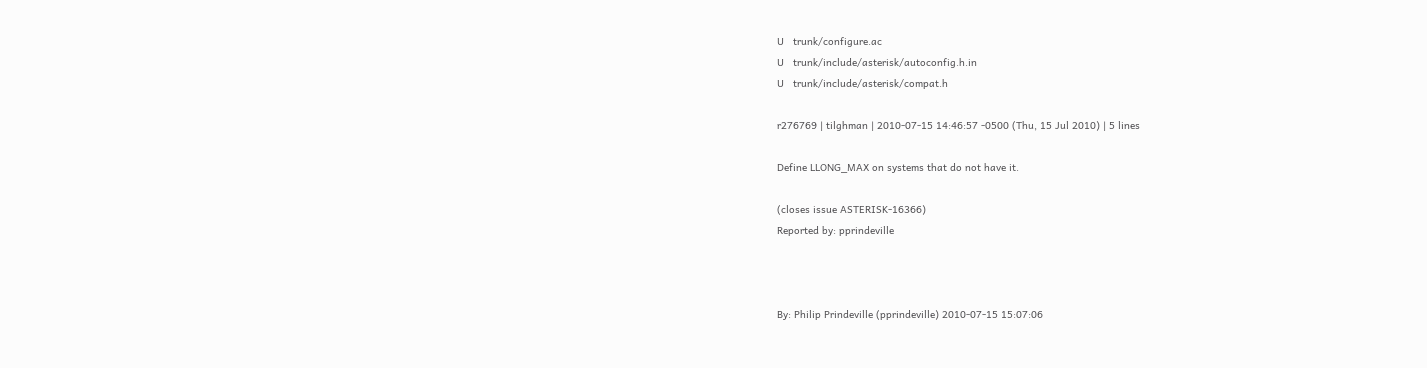U   trunk/configure.ac
U   trunk/include/asterisk/autoconfig.h.in
U   trunk/include/asterisk/compat.h

r276769 | tilghman | 2010-07-15 14:46:57 -0500 (Thu, 15 Jul 2010) | 5 lines

Define LLONG_MAX on systems that do not have it.

(closes issue ASTERISK-16366)
Reported by: pprindeville



By: Philip Prindeville (pprindeville) 2010-07-15 15:07:06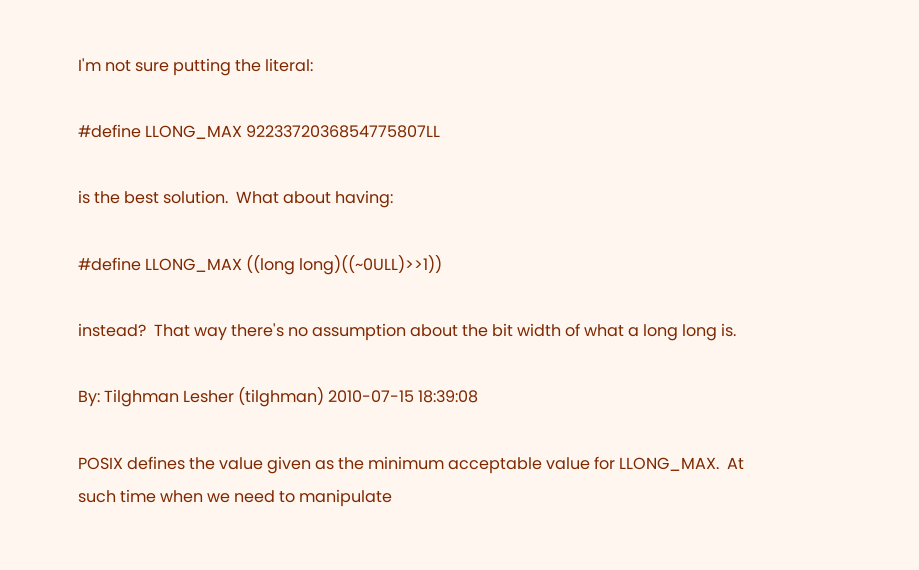I'm not sure putting the literal:

#define LLONG_MAX 9223372036854775807LL

is the best solution.  What about having:

#define LLONG_MAX ((long long)((~0ULL)>>1))

instead?  That way there's no assumption about the bit width of what a long long is.

By: Tilghman Lesher (tilghman) 2010-07-15 18:39:08

POSIX defines the value given as the minimum acceptable value for LLONG_MAX.  At such time when we need to manipulate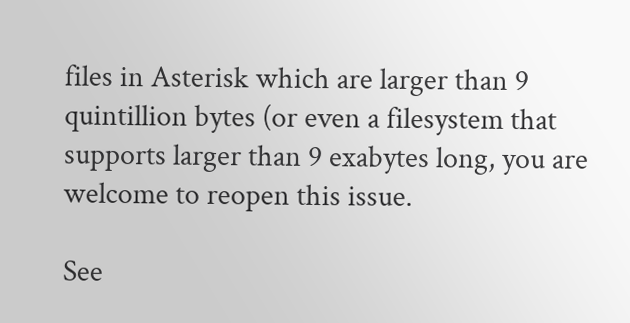files in Asterisk which are larger than 9 quintillion bytes (or even a filesystem that supports larger than 9 exabytes long, you are welcome to reopen this issue.

See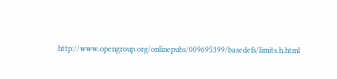http://www.opengroup.org/onlinepubs/009695399/basedefs/limits.h.html